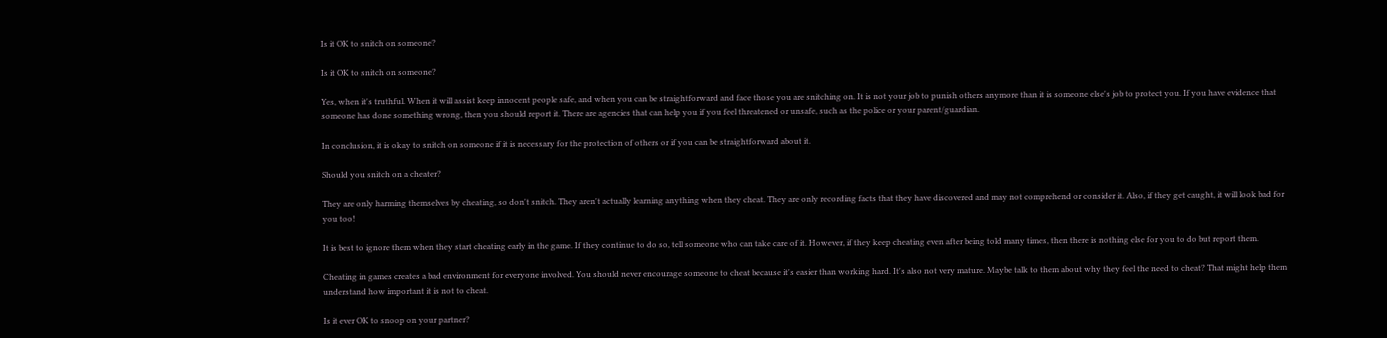Is it OK to snitch on someone?

Is it OK to snitch on someone?

Yes, when it's truthful. When it will assist keep innocent people safe, and when you can be straightforward and face those you are snitching on. It is not your job to punish others anymore than it is someone else's job to protect you. If you have evidence that someone has done something wrong, then you should report it. There are agencies that can help you if you feel threatened or unsafe, such as the police or your parent/guardian.

In conclusion, it is okay to snitch on someone if it is necessary for the protection of others or if you can be straightforward about it.

Should you snitch on a cheater?

They are only harming themselves by cheating, so don't snitch. They aren't actually learning anything when they cheat. They are only recording facts that they have discovered and may not comprehend or consider it. Also, if they get caught, it will look bad for you too!

It is best to ignore them when they start cheating early in the game. If they continue to do so, tell someone who can take care of it. However, if they keep cheating even after being told many times, then there is nothing else for you to do but report them.

Cheating in games creates a bad environment for everyone involved. You should never encourage someone to cheat because it's easier than working hard. It's also not very mature. Maybe talk to them about why they feel the need to cheat? That might help them understand how important it is not to cheat.

Is it ever OK to snoop on your partner?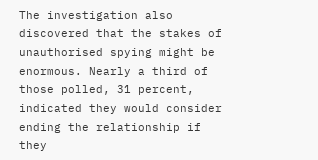The investigation also discovered that the stakes of unauthorised spying might be enormous. Nearly a third of those polled, 31 percent, indicated they would consider ending the relationship if they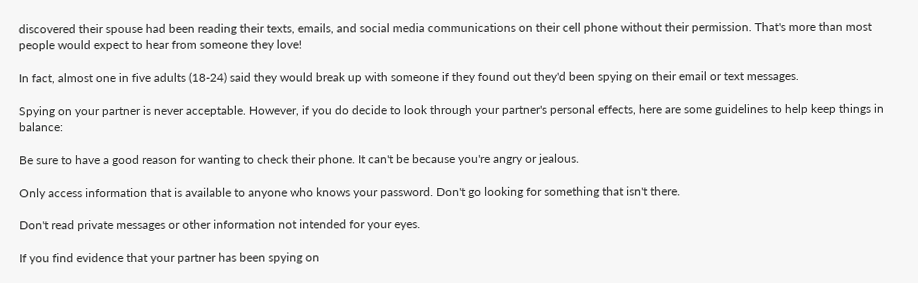discovered their spouse had been reading their texts, emails, and social media communications on their cell phone without their permission. That's more than most people would expect to hear from someone they love!

In fact, almost one in five adults (18-24) said they would break up with someone if they found out they'd been spying on their email or text messages.

Spying on your partner is never acceptable. However, if you do decide to look through your partner's personal effects, here are some guidelines to help keep things in balance:

Be sure to have a good reason for wanting to check their phone. It can't be because you're angry or jealous.

Only access information that is available to anyone who knows your password. Don't go looking for something that isn't there.

Don't read private messages or other information not intended for your eyes.

If you find evidence that your partner has been spying on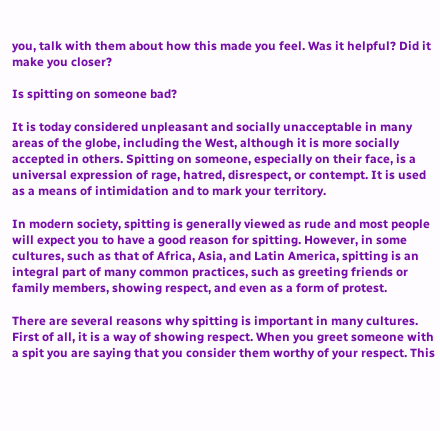you, talk with them about how this made you feel. Was it helpful? Did it make you closer?

Is spitting on someone bad?

It is today considered unpleasant and socially unacceptable in many areas of the globe, including the West, although it is more socially accepted in others. Spitting on someone, especially on their face, is a universal expression of rage, hatred, disrespect, or contempt. It is used as a means of intimidation and to mark your territory.

In modern society, spitting is generally viewed as rude and most people will expect you to have a good reason for spitting. However, in some cultures, such as that of Africa, Asia, and Latin America, spitting is an integral part of many common practices, such as greeting friends or family members, showing respect, and even as a form of protest.

There are several reasons why spitting is important in many cultures. First of all, it is a way of showing respect. When you greet someone with a spit you are saying that you consider them worthy of your respect. This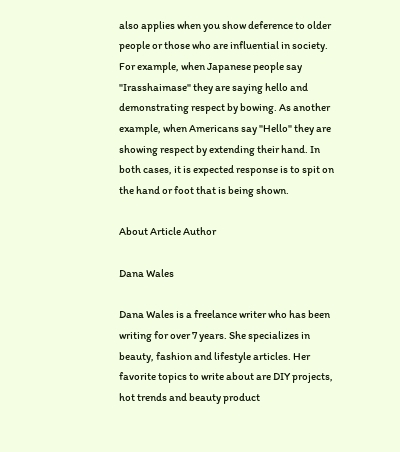also applies when you show deference to older people or those who are influential in society. For example, when Japanese people say "Irasshaimase" they are saying hello and demonstrating respect by bowing. As another example, when Americans say "Hello" they are showing respect by extending their hand. In both cases, it is expected response is to spit on the hand or foot that is being shown.

About Article Author

Dana Wales

Dana Wales is a freelance writer who has been writing for over 7 years. She specializes in beauty, fashion and lifestyle articles. Her favorite topics to write about are DIY projects, hot trends and beauty product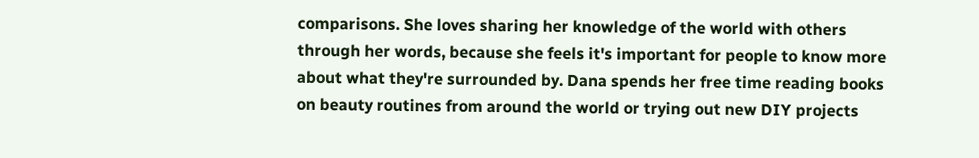comparisons. She loves sharing her knowledge of the world with others through her words, because she feels it's important for people to know more about what they're surrounded by. Dana spends her free time reading books on beauty routines from around the world or trying out new DIY projects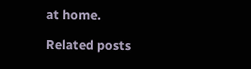at home.

Related posts